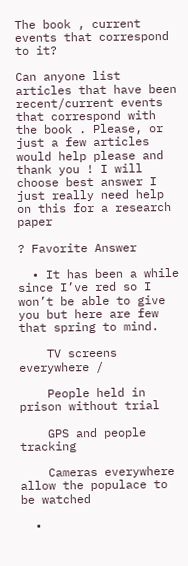The book , current events that correspond to it?

Can anyone list articles that have been recent/current events that correspond with the book . Please, or just a few articles would help please and thank you ! I will choose best answer I just really need help on this for a research paper

? Favorite Answer

  • It has been a while since I’ve red so I won’t be able to give you but here are few that spring to mind.

    TV screens everywhere /

    People held in prison without trial

    GPS and people tracking

    Cameras everywhere allow the populace to be watched

  •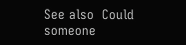See also  Could someone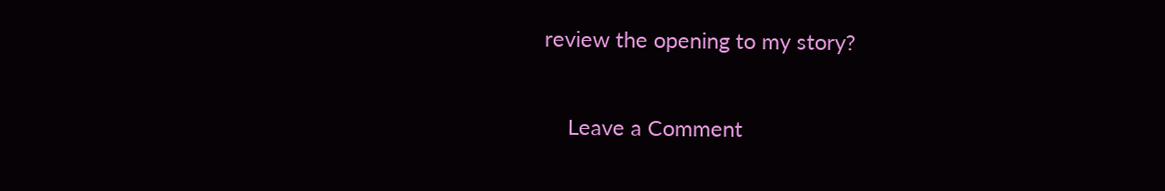review the opening to my story?

    Leave a Comment